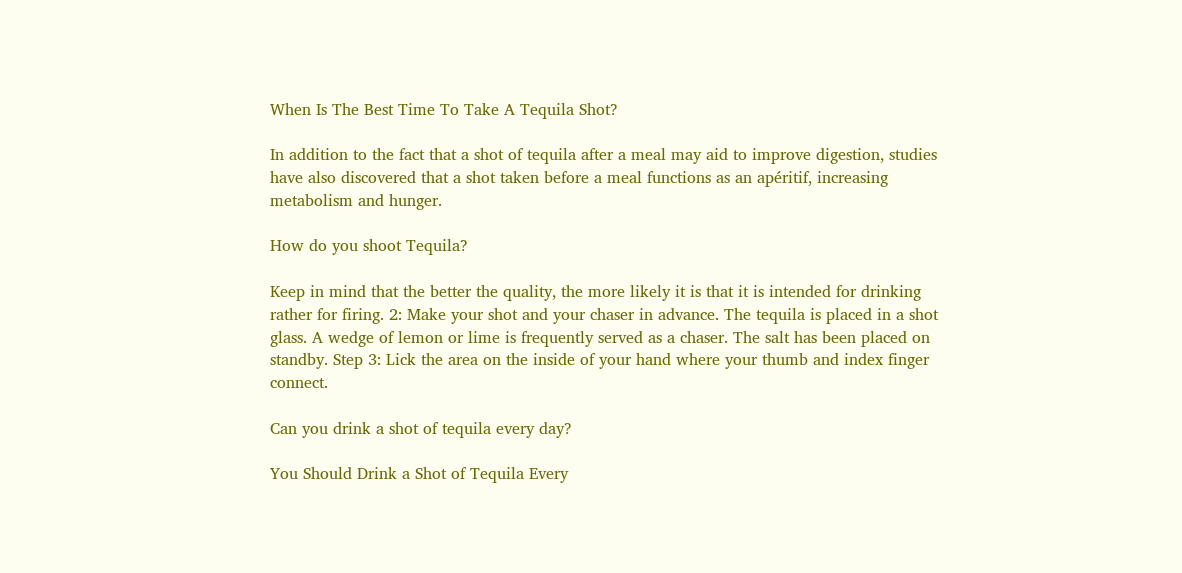When Is The Best Time To Take A Tequila Shot?

In addition to the fact that a shot of tequila after a meal may aid to improve digestion, studies have also discovered that a shot taken before a meal functions as an apéritif, increasing metabolism and hunger.

How do you shoot Tequila?

Keep in mind that the better the quality, the more likely it is that it is intended for drinking rather for firing. 2: Make your shot and your chaser in advance. The tequila is placed in a shot glass. A wedge of lemon or lime is frequently served as a chaser. The salt has been placed on standby. Step 3: Lick the area on the inside of your hand where your thumb and index finger connect.

Can you drink a shot of tequila every day?

You Should Drink a Shot of Tequila Every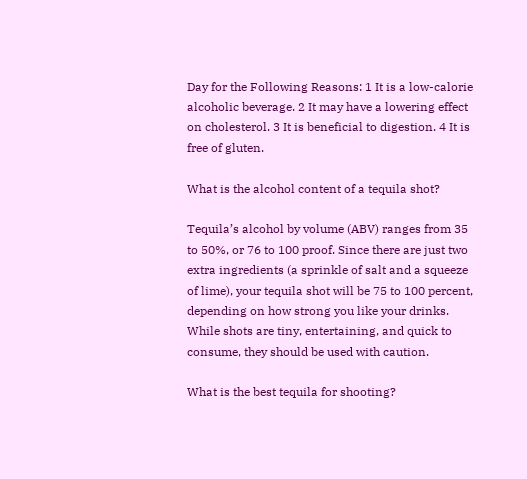Day for the Following Reasons: 1 It is a low-calorie alcoholic beverage. 2 It may have a lowering effect on cholesterol. 3 It is beneficial to digestion. 4 It is free of gluten.

What is the alcohol content of a tequila shot?

Tequila’s alcohol by volume (ABV) ranges from 35 to 50%, or 76 to 100 proof. Since there are just two extra ingredients (a sprinkle of salt and a squeeze of lime), your tequila shot will be 75 to 100 percent, depending on how strong you like your drinks. While shots are tiny, entertaining, and quick to consume, they should be used with caution.

What is the best tequila for shooting?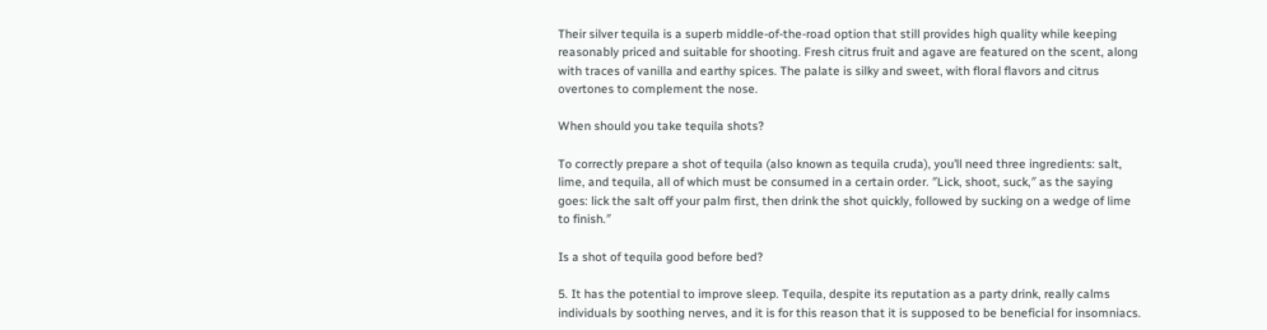Their silver tequila is a superb middle-of-the-road option that still provides high quality while keeping reasonably priced and suitable for shooting. Fresh citrus fruit and agave are featured on the scent, along with traces of vanilla and earthy spices. The palate is silky and sweet, with floral flavors and citrus overtones to complement the nose.

When should you take tequila shots?

To correctly prepare a shot of tequila (also known as tequila cruda), you’ll need three ingredients: salt, lime, and tequila, all of which must be consumed in a certain order. ″Lick, shoot, suck,″ as the saying goes: lick the salt off your palm first, then drink the shot quickly, followed by sucking on a wedge of lime to finish.″

Is a shot of tequila good before bed?

5. It has the potential to improve sleep. Tequila, despite its reputation as a party drink, really calms individuals by soothing nerves, and it is for this reason that it is supposed to be beneficial for insomniacs.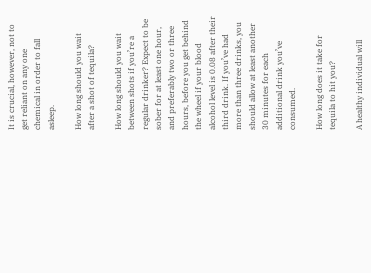It is crucial, however, not to get reliant on any one chemical in order to fall asleep.

How long should you wait after a shot of tequila?

How long should you wait between shots if you’re a regular drinker? Expect to be sober for at least one hour, and preferably two or three hours, before you get behind the wheel if your blood alcohol level is 0.08 after their third drink. If you’ve had more than three drinks, you should allow at least another 30 minutes for each additional drink you’ve consumed.

How long does it take for tequila to hit you?

A healthy individual will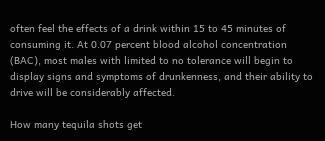often feel the effects of a drink within 15 to 45 minutes of consuming it. At 0.07 percent blood alcohol concentration (BAC), most males with limited to no tolerance will begin to display signs and symptoms of drunkenness, and their ability to drive will be considerably affected.

How many tequila shots get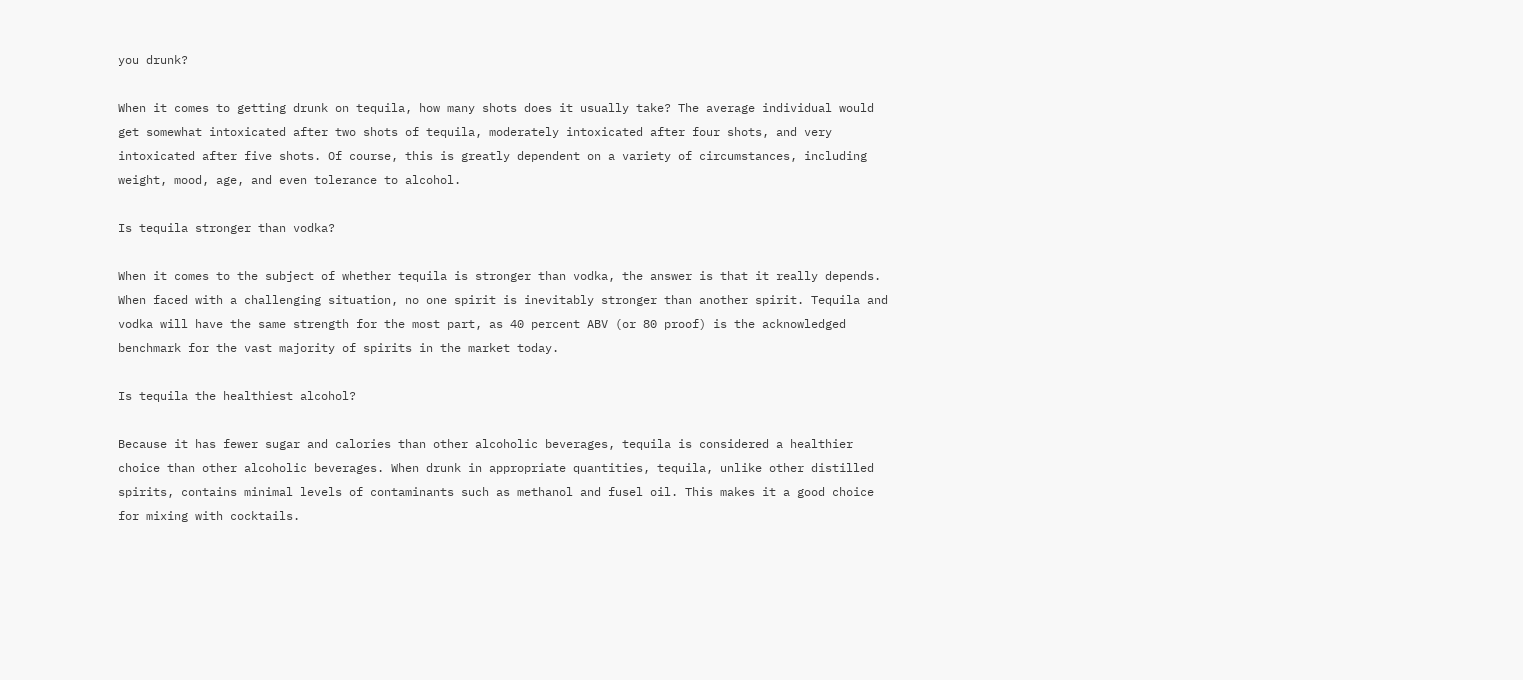you drunk?

When it comes to getting drunk on tequila, how many shots does it usually take? The average individual would get somewhat intoxicated after two shots of tequila, moderately intoxicated after four shots, and very intoxicated after five shots. Of course, this is greatly dependent on a variety of circumstances, including weight, mood, age, and even tolerance to alcohol.

Is tequila stronger than vodka?

When it comes to the subject of whether tequila is stronger than vodka, the answer is that it really depends. When faced with a challenging situation, no one spirit is inevitably stronger than another spirit. Tequila and vodka will have the same strength for the most part, as 40 percent ABV (or 80 proof) is the acknowledged benchmark for the vast majority of spirits in the market today.

Is tequila the healthiest alcohol?

Because it has fewer sugar and calories than other alcoholic beverages, tequila is considered a healthier choice than other alcoholic beverages. When drunk in appropriate quantities, tequila, unlike other distilled spirits, contains minimal levels of contaminants such as methanol and fusel oil. This makes it a good choice for mixing with cocktails.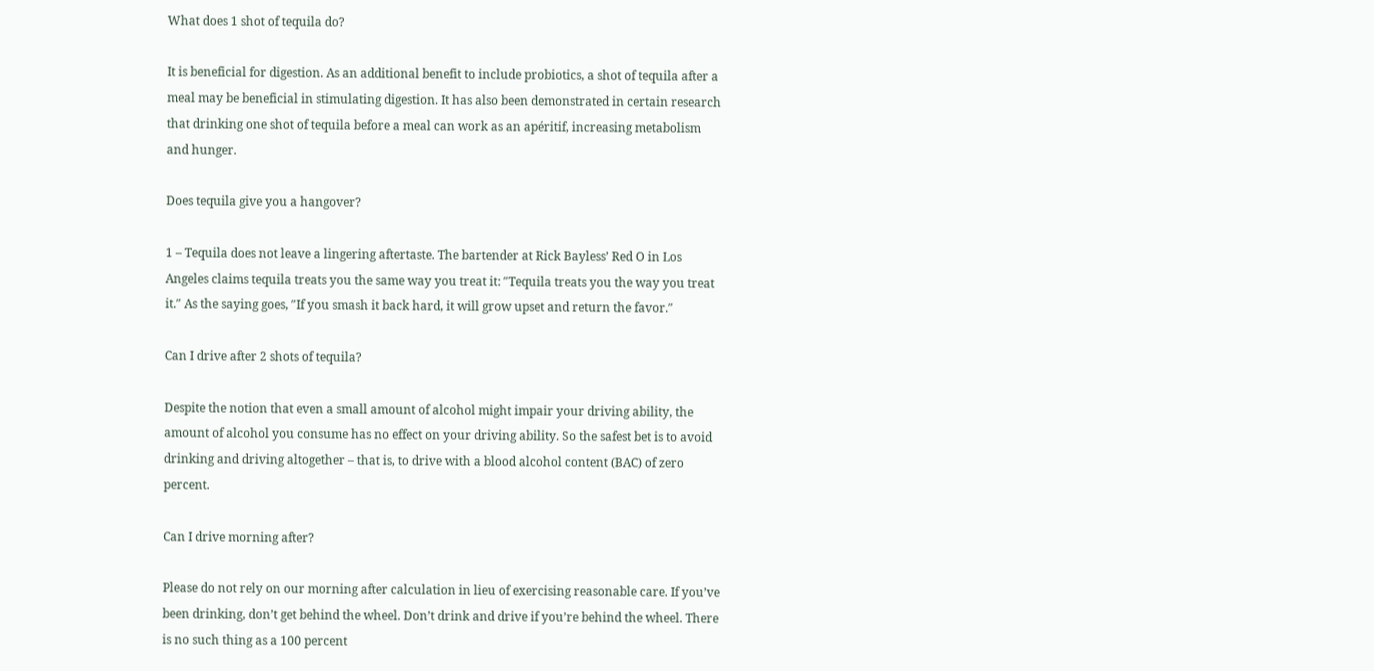What does 1 shot of tequila do?

It is beneficial for digestion. As an additional benefit to include probiotics, a shot of tequila after a meal may be beneficial in stimulating digestion. It has also been demonstrated in certain research that drinking one shot of tequila before a meal can work as an apéritif, increasing metabolism and hunger.

Does tequila give you a hangover?

1 – Tequila does not leave a lingering aftertaste. The bartender at Rick Bayless’ Red O in Los Angeles claims tequila treats you the same way you treat it: ″Tequila treats you the way you treat it.″ As the saying goes, ″If you smash it back hard, it will grow upset and return the favor.″

Can I drive after 2 shots of tequila?

Despite the notion that even a small amount of alcohol might impair your driving ability, the amount of alcohol you consume has no effect on your driving ability. So the safest bet is to avoid drinking and driving altogether – that is, to drive with a blood alcohol content (BAC) of zero percent.

Can I drive morning after?

Please do not rely on our morning after calculation in lieu of exercising reasonable care. If you’ve been drinking, don’t get behind the wheel. Don’t drink and drive if you’re behind the wheel. There is no such thing as a 100 percent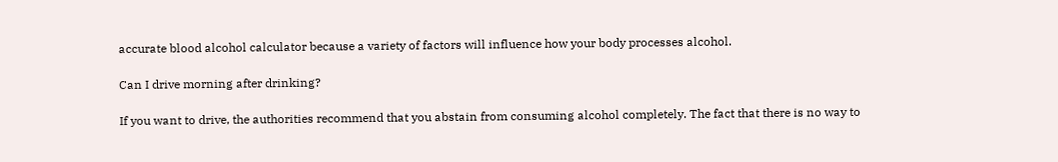accurate blood alcohol calculator because a variety of factors will influence how your body processes alcohol.

Can I drive morning after drinking?

If you want to drive, the authorities recommend that you abstain from consuming alcohol completely. The fact that there is no way to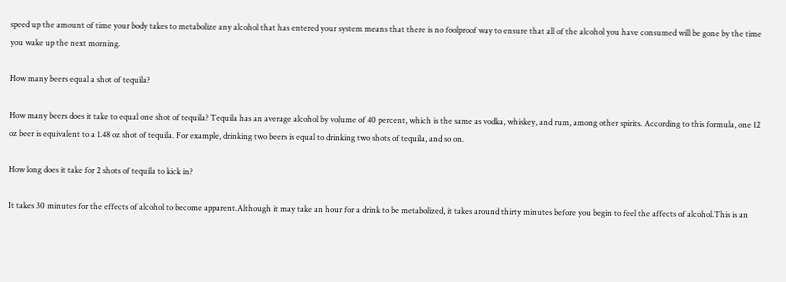speed up the amount of time your body takes to metabolize any alcohol that has entered your system means that there is no foolproof way to ensure that all of the alcohol you have consumed will be gone by the time you wake up the next morning.

How many beers equal a shot of tequila?

How many beers does it take to equal one shot of tequila? Tequila has an average alcohol by volume of 40 percent, which is the same as vodka, whiskey, and rum, among other spirits. According to this formula, one 12 oz beer is equivalent to a 1.48 oz shot of tequila. For example, drinking two beers is equal to drinking two shots of tequila, and so on.

How long does it take for 2 shots of tequila to kick in?

It takes 30 minutes for the effects of alcohol to become apparent.Although it may take an hour for a drink to be metabolized, it takes around thirty minutes before you begin to feel the affects of alcohol.This is an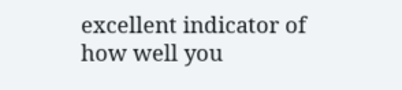excellent indicator of how well you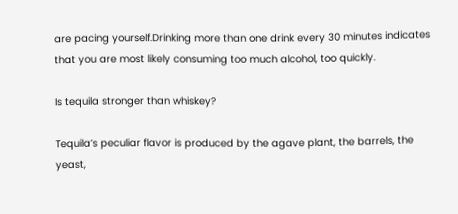are pacing yourself.Drinking more than one drink every 30 minutes indicates that you are most likely consuming too much alcohol, too quickly.

Is tequila stronger than whiskey?

Tequila’s peculiar flavor is produced by the agave plant, the barrels, the yeast,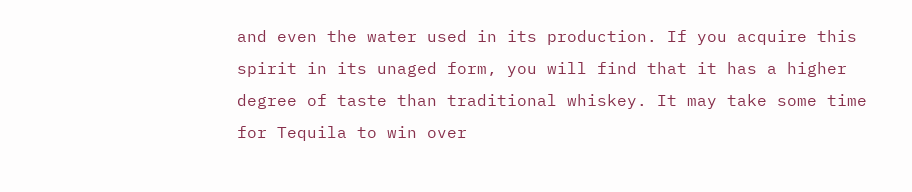and even the water used in its production. If you acquire this spirit in its unaged form, you will find that it has a higher degree of taste than traditional whiskey. It may take some time for Tequila to win over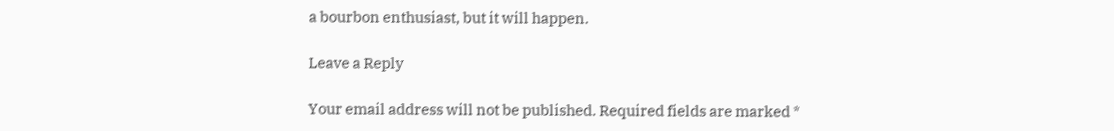a bourbon enthusiast, but it will happen.

Leave a Reply

Your email address will not be published. Required fields are marked *